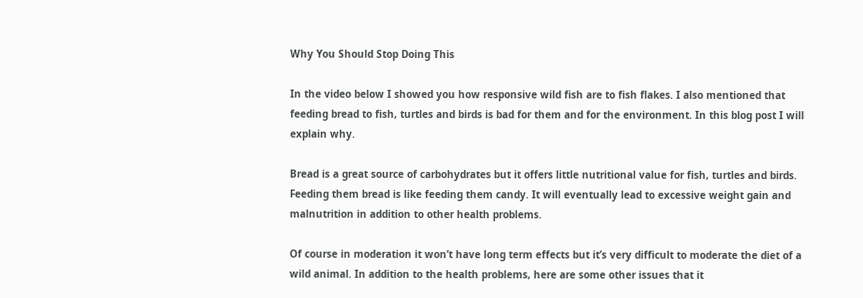Why You Should Stop Doing This

In the video below I showed you how responsive wild fish are to fish flakes. I also mentioned that feeding bread to fish, turtles and birds is bad for them and for the environment. In this blog post I will explain why.

Bread is a great source of carbohydrates but it offers little nutritional value for fish, turtles and birds. Feeding them bread is like feeding them candy. It will eventually lead to excessive weight gain and malnutrition in addition to other health problems.

Of course in moderation it won’t have long term effects but it’s very difficult to moderate the diet of a wild animal. In addition to the health problems, here are some other issues that it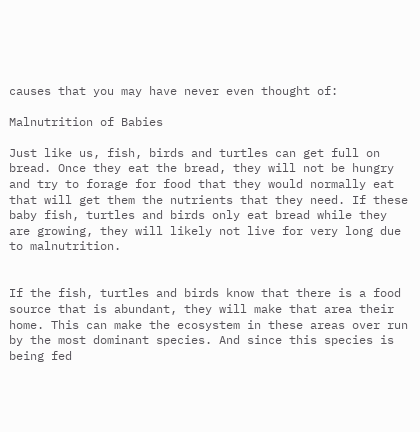causes that you may have never even thought of:

Malnutrition of Babies

Just like us, fish, birds and turtles can get full on bread. Once they eat the bread, they will not be hungry and try to forage for food that they would normally eat that will get them the nutrients that they need. If these baby fish, turtles and birds only eat bread while they are growing, they will likely not live for very long due to malnutrition.


If the fish, turtles and birds know that there is a food source that is abundant, they will make that area their home. This can make the ecosystem in these areas over run by the most dominant species. And since this species is being fed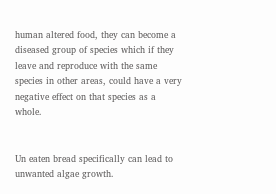human altered food, they can become a diseased group of species which if they leave and reproduce with the same species in other areas, could have a very negative effect on that species as a whole.


Un eaten bread specifically can lead to unwanted algae growth.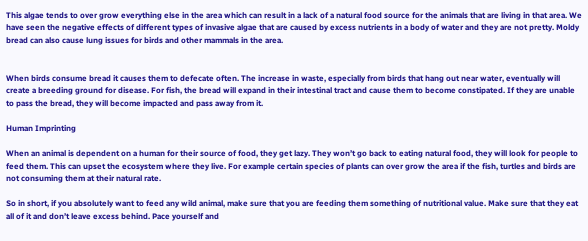This algae tends to over grow everything else in the area which can result in a lack of a natural food source for the animals that are living in that area. We have seen the negative effects of different types of invasive algae that are caused by excess nutrients in a body of water and they are not pretty. Moldy bread can also cause lung issues for birds and other mammals in the area.


When birds consume bread it causes them to defecate often. The increase in waste, especially from birds that hang out near water, eventually will create a breeding ground for disease. For fish, the bread will expand in their intestinal tract and cause them to become constipated. If they are unable to pass the bread, they will become impacted and pass away from it.

Human Imprinting

When an animal is dependent on a human for their source of food, they get lazy. They won’t go back to eating natural food, they will look for people to feed them. This can upset the ecosystem where they live. For example certain species of plants can over grow the area if the fish, turtles and birds are not consuming them at their natural rate.

So in short, if you absolutely want to feed any wild animal, make sure that you are feeding them something of nutritional value. Make sure that they eat all of it and don’t leave excess behind. Pace yourself and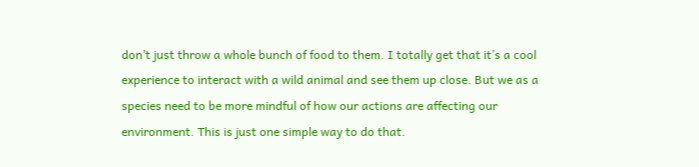don’t just throw a whole bunch of food to them. I totally get that it’s a cool experience to interact with a wild animal and see them up close. But we as a species need to be more mindful of how our actions are affecting our environment. This is just one simple way to do that.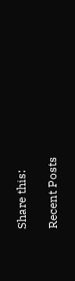Share this:

Recent Posts